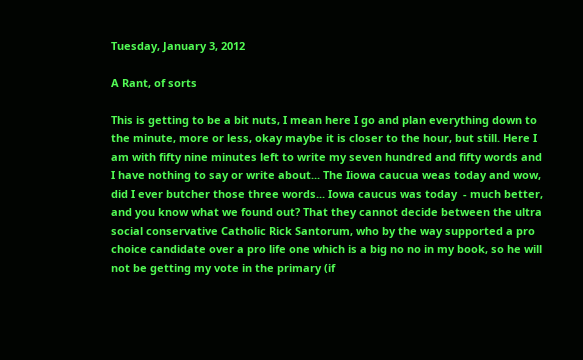Tuesday, January 3, 2012

A Rant, of sorts

This is getting to be a bit nuts, I mean here I go and plan everything down to the minute, more or less, okay maybe it is closer to the hour, but still. Here I am with fifty nine minutes left to write my seven hundred and fifty words and I have nothing to say or write about... The Iiowa caucua weas today and wow, did I ever butcher those three words... Iowa caucus was today  - much better, and you know what we found out? That they cannot decide between the ultra social conservative Catholic Rick Santorum, who by the way supported a pro choice candidate over a pro life one which is a big no no in my book, so he will not be getting my vote in the primary (if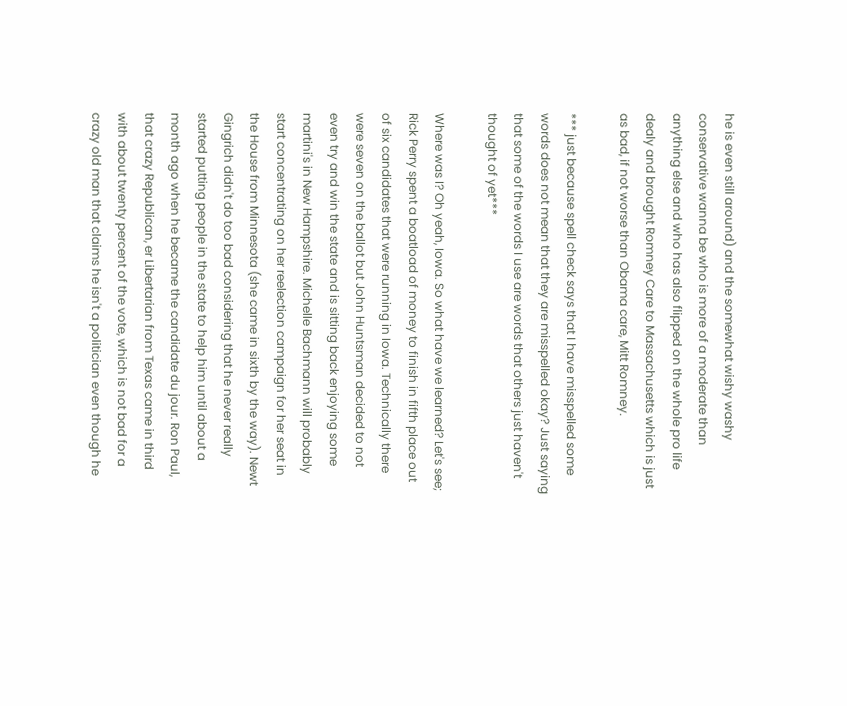he is even still around) and the somewhat wishy washy conservative wanna be who is more of a moderate than anything else and who has also flipped on the whole pro life dealy and brought Romney Care to Massachusetts which is just as bad, if not worse than Obama care, Mitt Romney.

*** just because spell check says that I have misspelled some words does not mean that they are misspelled okay? Just saying that some of the words I use are words that others just haven't thought of yet***

Where was I? Oh yeah, Iowa. So what have we learned? Let's see; Rick Perry spent a boatload of money to finish in fifth place out of six candidates that were running in Iowa. Technically there were seven on the ballot but John Huntsman decided to not even try and win the state and is sitting back enjoying some martini's in New Hampshire. Michelle Bachmann will probably start concentrating on her reelection campaign for her seat in the House from Minnesota (she came in sixth by the way). Newt Gingrich didn't do too bad considering that he never really started putting people in the state to help him until about a month ago when he became the candidate du jour. Ron Paul, that crazy Republican, er Libertarian from Texas came in third with about twenty percent of the vote, which is not bad for a crazy old man that claims he isn't a politician even though he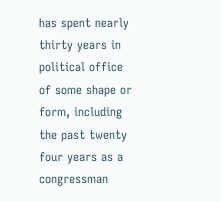has spent nearly thirty years in political office of some shape or form, including the past twenty four years as a congressman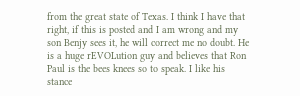from the great state of Texas. I think I have that right, if this is posted and I am wrong and my son Benjy sees it, he will correct me no doubt. He is a huge rEVOLution guy and believes that Ron Paul is the bees knees so to speak. I like his stance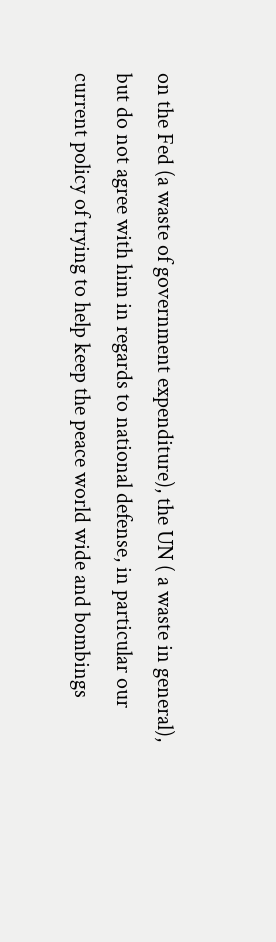on the Fed (a waste of government expenditure), the UN ( a waste in general), but do not agree with him in regards to national defense, in particular our current policy of trying to help keep the peace world wide and bombings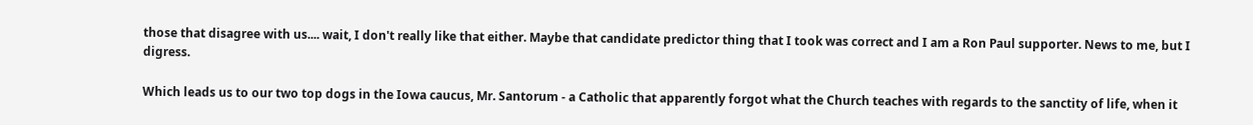those that disagree with us.... wait, I don't really like that either. Maybe that candidate predictor thing that I took was correct and I am a Ron Paul supporter. News to me, but I digress.

Which leads us to our two top dogs in the Iowa caucus, Mr. Santorum - a Catholic that apparently forgot what the Church teaches with regards to the sanctity of life, when it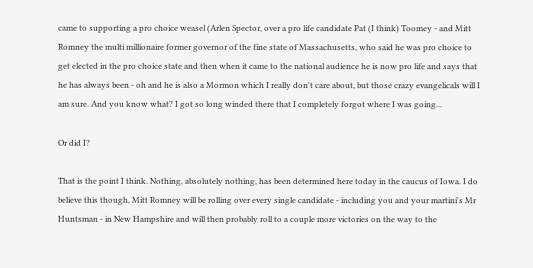came to supporting a pro choice weasel (Arlen Spector, over a pro life candidate Pat (I think) Toomey - and Mitt Romney the multi millionaire former governor of the fine state of Massachusetts, who said he was pro choice to get elected in the pro choice state and then when it came to the national audience he is now pro life and says that he has always been - oh and he is also a Mormon which I really don't care about, but those crazy evangelicals will I am sure. And you know what? I got so long winded there that I completely forgot where I was going...

Or did I?

That is the point I think. Nothing, absolutely nothing, has been determined here today in the caucus of Iowa. I do believe this though, Mitt Romney will be rolling over every single candidate - including you and your martini's Mr Huntsman - in New Hampshire and will then probably roll to a couple more victories on the way to the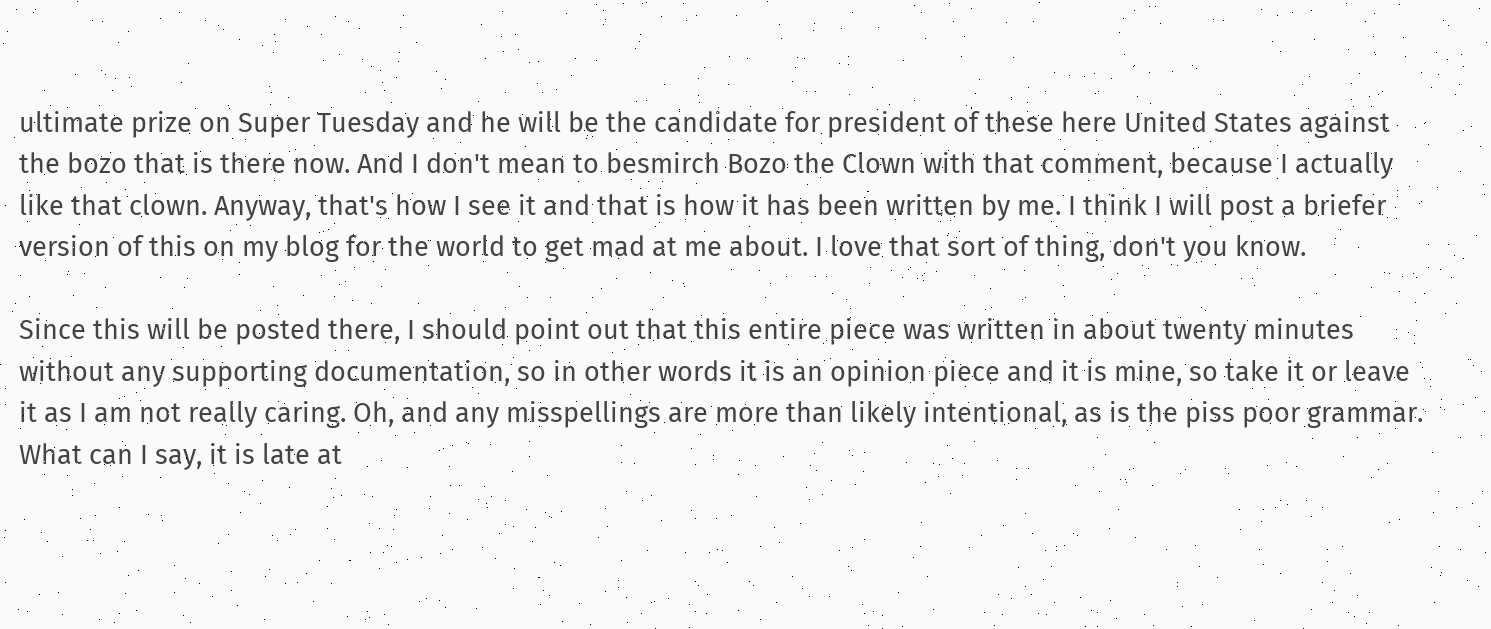ultimate prize on Super Tuesday and he will be the candidate for president of these here United States against the bozo that is there now. And I don't mean to besmirch Bozo the Clown with that comment, because I actually like that clown. Anyway, that's how I see it and that is how it has been written by me. I think I will post a briefer version of this on my blog for the world to get mad at me about. I love that sort of thing, don't you know.

Since this will be posted there, I should point out that this entire piece was written in about twenty minutes without any supporting documentation, so in other words it is an opinion piece and it is mine, so take it or leave it as I am not really caring. Oh, and any misspellings are more than likely intentional, as is the piss poor grammar. What can I say, it is late at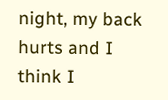night, my back hurts and I think I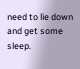need to lie down and get some sleep.